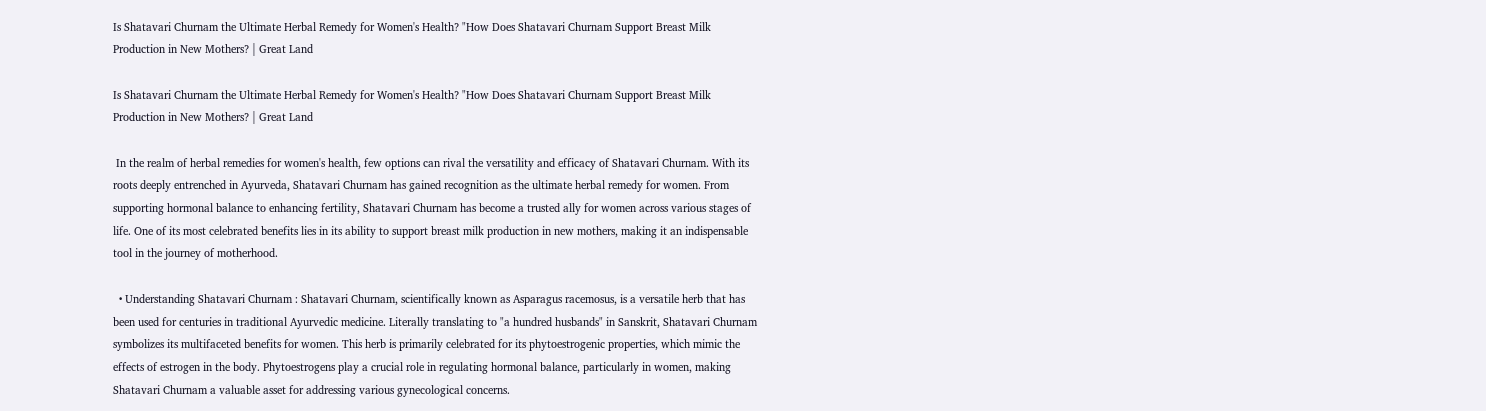Is Shatavari Churnam the Ultimate Herbal Remedy for Women's Health? "How Does Shatavari Churnam Support Breast Milk Production in New Mothers? | Great Land

Is Shatavari Churnam the Ultimate Herbal Remedy for Women's Health? "How Does Shatavari Churnam Support Breast Milk Production in New Mothers? | Great Land

 In the realm of herbal remedies for women's health, few options can rival the versatility and efficacy of Shatavari Churnam. With its roots deeply entrenched in Ayurveda, Shatavari Churnam has gained recognition as the ultimate herbal remedy for women. From supporting hormonal balance to enhancing fertility, Shatavari Churnam has become a trusted ally for women across various stages of life. One of its most celebrated benefits lies in its ability to support breast milk production in new mothers, making it an indispensable tool in the journey of motherhood.

  • Understanding Shatavari Churnam : Shatavari Churnam, scientifically known as Asparagus racemosus, is a versatile herb that has been used for centuries in traditional Ayurvedic medicine. Literally translating to "a hundred husbands" in Sanskrit, Shatavari Churnam symbolizes its multifaceted benefits for women. This herb is primarily celebrated for its phytoestrogenic properties, which mimic the effects of estrogen in the body. Phytoestrogens play a crucial role in regulating hormonal balance, particularly in women, making Shatavari Churnam a valuable asset for addressing various gynecological concerns.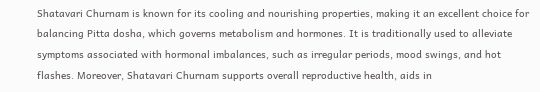Shatavari Churnam is known for its cooling and nourishing properties, making it an excellent choice for balancing Pitta dosha, which governs metabolism and hormones. It is traditionally used to alleviate symptoms associated with hormonal imbalances, such as irregular periods, mood swings, and hot flashes. Moreover, Shatavari Churnam supports overall reproductive health, aids in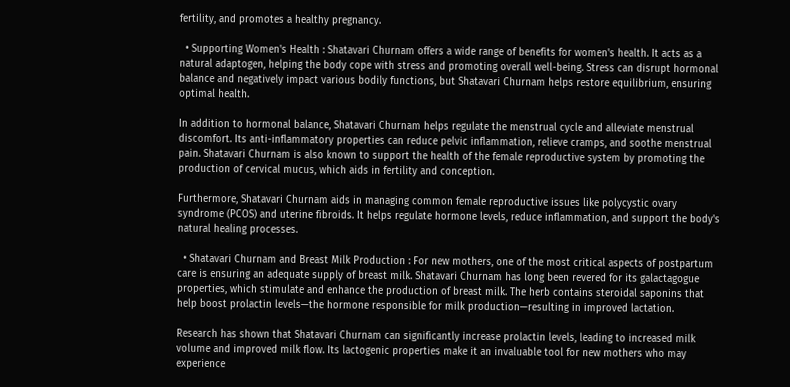fertility, and promotes a healthy pregnancy.

  • Supporting Women's Health : Shatavari Churnam offers a wide range of benefits for women's health. It acts as a natural adaptogen, helping the body cope with stress and promoting overall well-being. Stress can disrupt hormonal balance and negatively impact various bodily functions, but Shatavari Churnam helps restore equilibrium, ensuring optimal health.

In addition to hormonal balance, Shatavari Churnam helps regulate the menstrual cycle and alleviate menstrual discomfort. Its anti-inflammatory properties can reduce pelvic inflammation, relieve cramps, and soothe menstrual pain. Shatavari Churnam is also known to support the health of the female reproductive system by promoting the production of cervical mucus, which aids in fertility and conception.

Furthermore, Shatavari Churnam aids in managing common female reproductive issues like polycystic ovary syndrome (PCOS) and uterine fibroids. It helps regulate hormone levels, reduce inflammation, and support the body's natural healing processes.

  • Shatavari Churnam and Breast Milk Production : For new mothers, one of the most critical aspects of postpartum care is ensuring an adequate supply of breast milk. Shatavari Churnam has long been revered for its galactagogue properties, which stimulate and enhance the production of breast milk. The herb contains steroidal saponins that help boost prolactin levels—the hormone responsible for milk production—resulting in improved lactation.

Research has shown that Shatavari Churnam can significantly increase prolactin levels, leading to increased milk volume and improved milk flow. Its lactogenic properties make it an invaluable tool for new mothers who may experience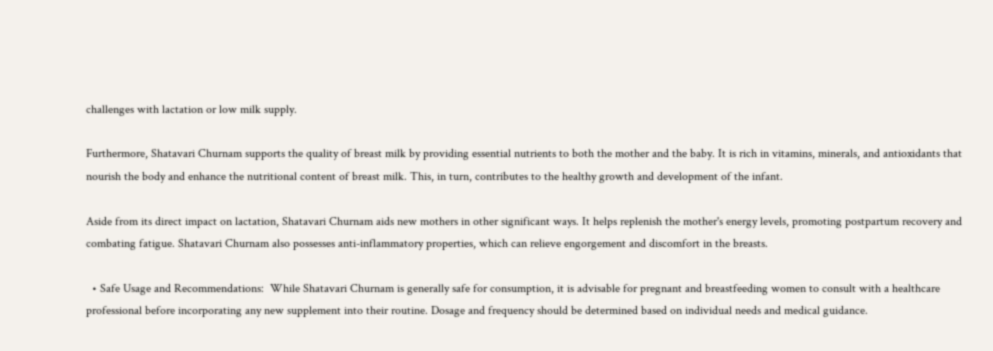challenges with lactation or low milk supply.

Furthermore, Shatavari Churnam supports the quality of breast milk by providing essential nutrients to both the mother and the baby. It is rich in vitamins, minerals, and antioxidants that nourish the body and enhance the nutritional content of breast milk. This, in turn, contributes to the healthy growth and development of the infant.

Aside from its direct impact on lactation, Shatavari Churnam aids new mothers in other significant ways. It helps replenish the mother's energy levels, promoting postpartum recovery and combating fatigue. Shatavari Churnam also possesses anti-inflammatory properties, which can relieve engorgement and discomfort in the breasts.

  • Safe Usage and Recommendations:  While Shatavari Churnam is generally safe for consumption, it is advisable for pregnant and breastfeeding women to consult with a healthcare professional before incorporating any new supplement into their routine. Dosage and frequency should be determined based on individual needs and medical guidance.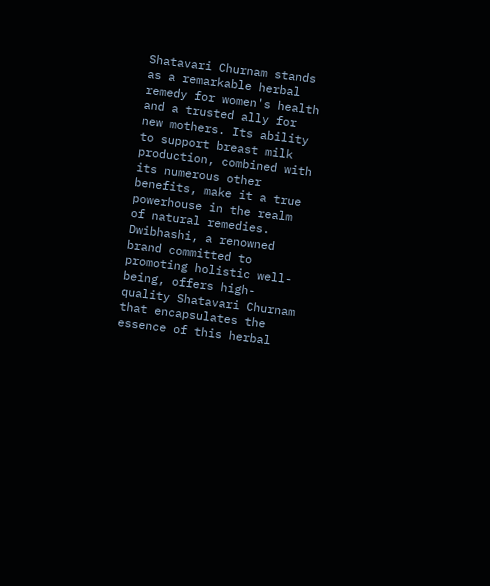Shatavari Churnam stands as a remarkable herbal remedy for women's health and a trusted ally for new mothers. Its ability to support breast milk production, combined with its numerous other benefits, make it a true powerhouse in the realm of natural remedies. Dwibhashi, a renowned brand committed to promoting holistic well-being, offers high-quality Shatavari Churnam that encapsulates the essence of this herbal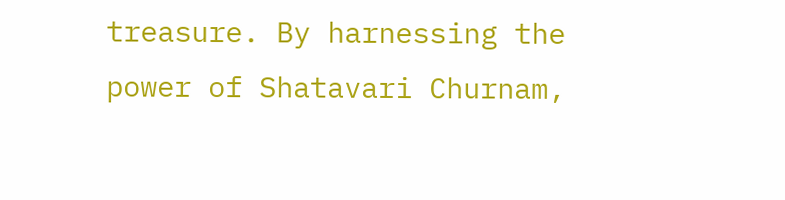treasure. By harnessing the power of Shatavari Churnam,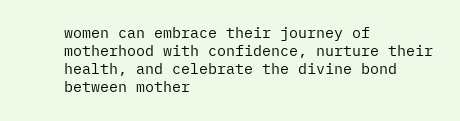women can embrace their journey of motherhood with confidence, nurture their health, and celebrate the divine bond between mother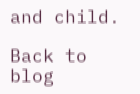and child.

Back to blog